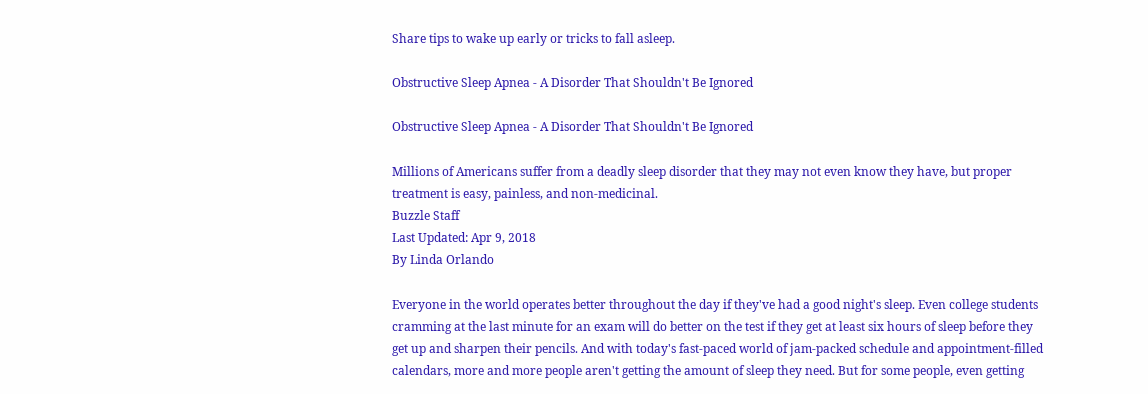Share tips to wake up early or tricks to fall asleep.

Obstructive Sleep Apnea - A Disorder That Shouldn't Be Ignored

Obstructive Sleep Apnea - A Disorder That Shouldn't Be Ignored

Millions of Americans suffer from a deadly sleep disorder that they may not even know they have, but proper treatment is easy, painless, and non-medicinal.
Buzzle Staff
Last Updated: Apr 9, 2018
By Linda Orlando

Everyone in the world operates better throughout the day if they've had a good night's sleep. Even college students cramming at the last minute for an exam will do better on the test if they get at least six hours of sleep before they get up and sharpen their pencils. And with today's fast-paced world of jam-packed schedule and appointment-filled calendars, more and more people aren't getting the amount of sleep they need. But for some people, even getting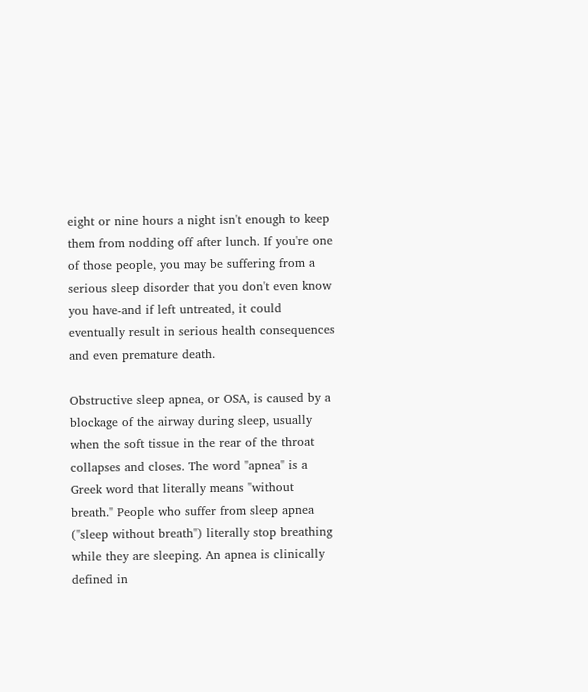eight or nine hours a night isn't enough to keep them from nodding off after lunch. If you're one of those people, you may be suffering from a serious sleep disorder that you don't even know you have-and if left untreated, it could eventually result in serious health consequences and even premature death.

Obstructive sleep apnea, or OSA, is caused by a blockage of the airway during sleep, usually when the soft tissue in the rear of the throat collapses and closes. The word "apnea" is a Greek word that literally means "without breath." People who suffer from sleep apnea ("sleep without breath") literally stop breathing while they are sleeping. An apnea is clinically defined in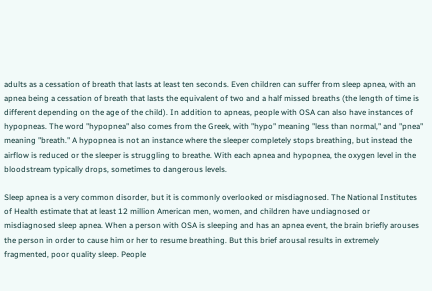adults as a cessation of breath that lasts at least ten seconds. Even children can suffer from sleep apnea, with an apnea being a cessation of breath that lasts the equivalent of two and a half missed breaths (the length of time is different depending on the age of the child). In addition to apneas, people with OSA can also have instances of hypopneas. The word "hypopnea" also comes from the Greek, with "hypo" meaning "less than normal," and "pnea" meaning "breath." A hypopnea is not an instance where the sleeper completely stops breathing, but instead the airflow is reduced or the sleeper is struggling to breathe. With each apnea and hypopnea, the oxygen level in the bloodstream typically drops, sometimes to dangerous levels.

Sleep apnea is a very common disorder, but it is commonly overlooked or misdiagnosed. The National Institutes of Health estimate that at least 12 million American men, women, and children have undiagnosed or misdiagnosed sleep apnea. When a person with OSA is sleeping and has an apnea event, the brain briefly arouses the person in order to cause him or her to resume breathing. But this brief arousal results in extremely fragmented, poor quality sleep. People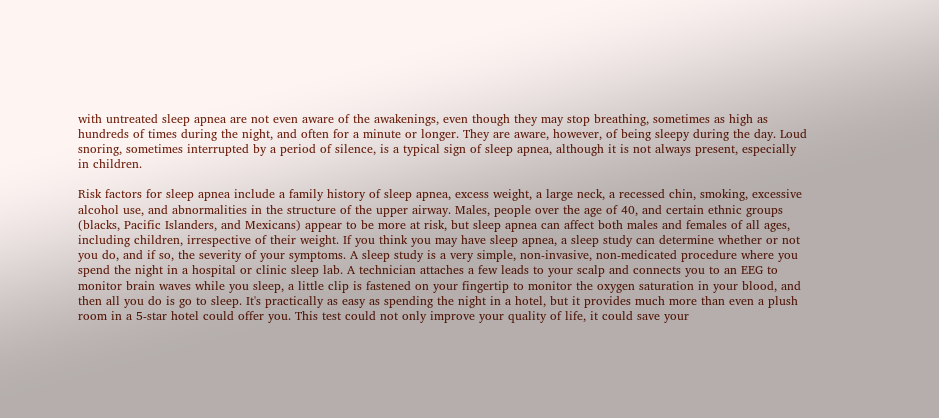with untreated sleep apnea are not even aware of the awakenings, even though they may stop breathing, sometimes as high as hundreds of times during the night, and often for a minute or longer. They are aware, however, of being sleepy during the day. Loud snoring, sometimes interrupted by a period of silence, is a typical sign of sleep apnea, although it is not always present, especially in children.

Risk factors for sleep apnea include a family history of sleep apnea, excess weight, a large neck, a recessed chin, smoking, excessive alcohol use, and abnormalities in the structure of the upper airway. Males, people over the age of 40, and certain ethnic groups (blacks, Pacific Islanders, and Mexicans) appear to be more at risk, but sleep apnea can affect both males and females of all ages, including children, irrespective of their weight. If you think you may have sleep apnea, a sleep study can determine whether or not you do, and if so, the severity of your symptoms. A sleep study is a very simple, non-invasive, non-medicated procedure where you spend the night in a hospital or clinic sleep lab. A technician attaches a few leads to your scalp and connects you to an EEG to monitor brain waves while you sleep, a little clip is fastened on your fingertip to monitor the oxygen saturation in your blood, and then all you do is go to sleep. It's practically as easy as spending the night in a hotel, but it provides much more than even a plush room in a 5-star hotel could offer you. This test could not only improve your quality of life, it could save your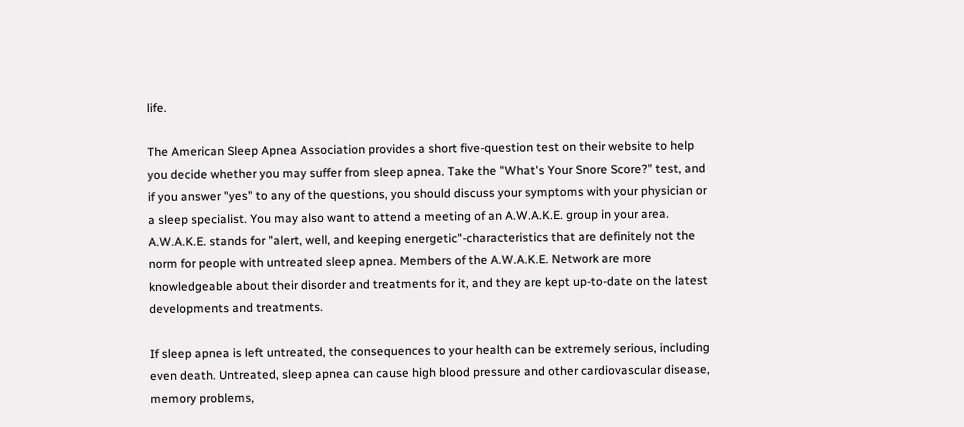life.

The American Sleep Apnea Association provides a short five-question test on their website to help you decide whether you may suffer from sleep apnea. Take the "What's Your Snore Score?" test, and if you answer "yes" to any of the questions, you should discuss your symptoms with your physician or a sleep specialist. You may also want to attend a meeting of an A.W.A.K.E. group in your area. A.W.A.K.E. stands for "alert, well, and keeping energetic"-characteristics that are definitely not the norm for people with untreated sleep apnea. Members of the A.W.A.K.E. Network are more knowledgeable about their disorder and treatments for it, and they are kept up-to-date on the latest developments and treatments.

If sleep apnea is left untreated, the consequences to your health can be extremely serious, including even death. Untreated, sleep apnea can cause high blood pressure and other cardiovascular disease, memory problems,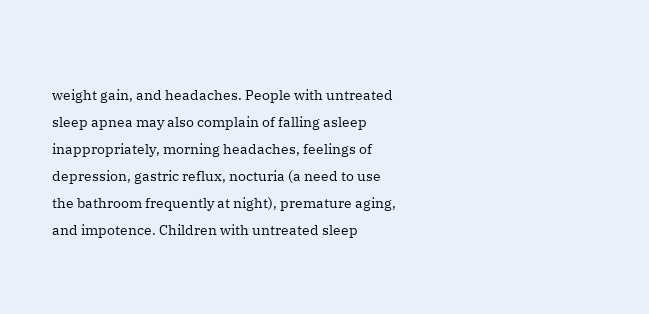weight gain, and headaches. People with untreated sleep apnea may also complain of falling asleep inappropriately, morning headaches, feelings of depression, gastric reflux, nocturia (a need to use the bathroom frequently at night), premature aging, and impotence. Children with untreated sleep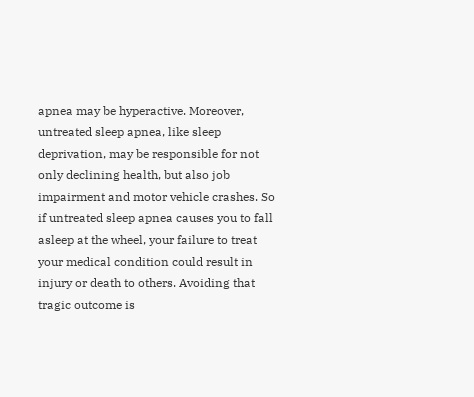apnea may be hyperactive. Moreover, untreated sleep apnea, like sleep deprivation, may be responsible for not only declining health, but also job impairment and motor vehicle crashes. So if untreated sleep apnea causes you to fall asleep at the wheel, your failure to treat your medical condition could result in injury or death to others. Avoiding that tragic outcome is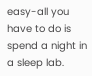easy-all you have to do is spend a night in a sleep lab.